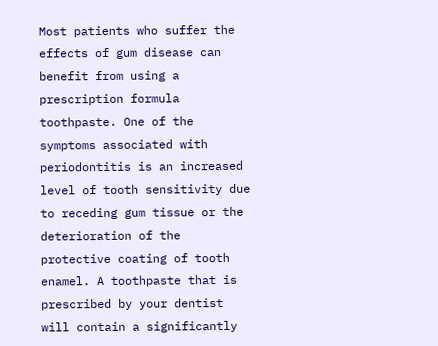Most patients who suffer the effects of gum disease can benefit from using a prescription formula toothpaste. One of the symptoms associated with periodontitis is an increased level of tooth sensitivity due to receding gum tissue or the deterioration of the protective coating of tooth enamel. A toothpaste that is prescribed by your dentist will contain a significantly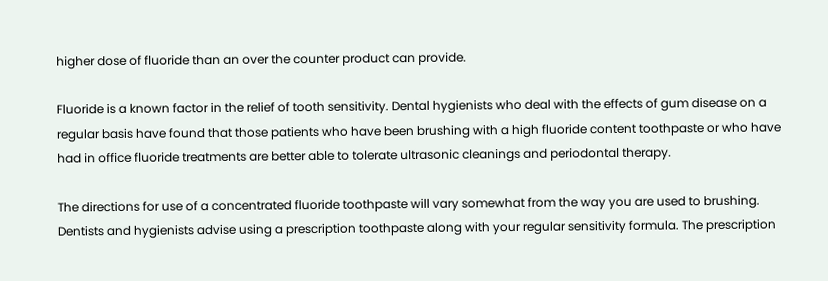higher dose of fluoride than an over the counter product can provide.

Fluoride is a known factor in the relief of tooth sensitivity. Dental hygienists who deal with the effects of gum disease on a regular basis have found that those patients who have been brushing with a high fluoride content toothpaste or who have had in office fluoride treatments are better able to tolerate ultrasonic cleanings and periodontal therapy.

The directions for use of a concentrated fluoride toothpaste will vary somewhat from the way you are used to brushing. Dentists and hygienists advise using a prescription toothpaste along with your regular sensitivity formula. The prescription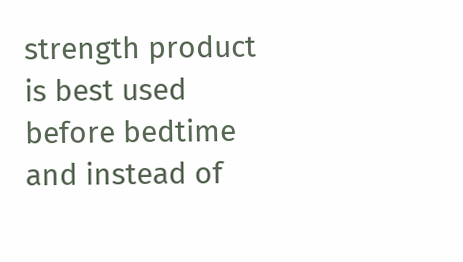strength product is best used before bedtime and instead of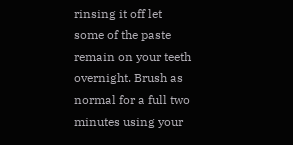rinsing it off let some of the paste remain on your teeth overnight. Brush as normal for a full two minutes using your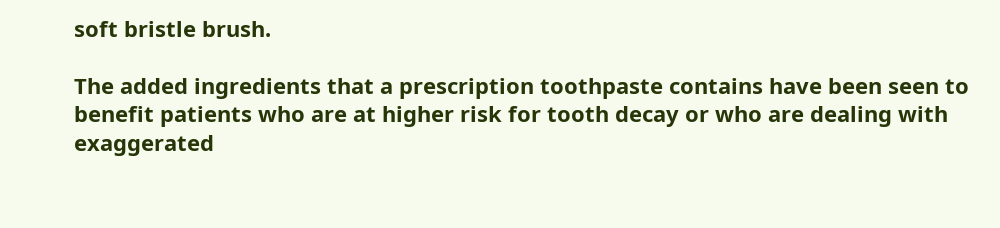soft bristle brush.

The added ingredients that a prescription toothpaste contains have been seen to benefit patients who are at higher risk for tooth decay or who are dealing with exaggerated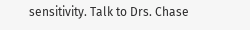sensitivity. Talk to Drs. Chase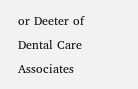or Deeter of Dental Care Associates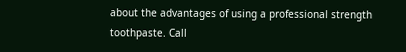about the advantages of using a professional strength toothpaste. Call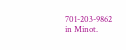701-203-9862 in Minot.